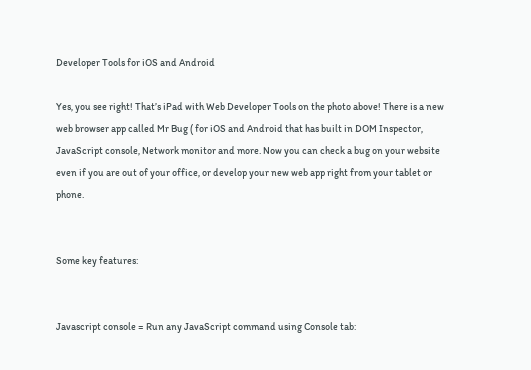Developer Tools for iOS and Android

Yes, you see right! That’s iPad with Web Developer Tools on the photo above! There is a new web browser app called Mr Bug ( for iOS and Android that has built in DOM Inspector, JavaScript console, Network monitor and more. Now you can check a bug on your website even if you are out of your office, or develop your new web app right from your tablet or phone.


Some key features:


Javascript console = Run any JavaScript command using Console tab: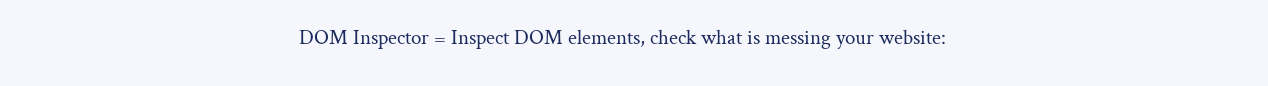DOM Inspector = Inspect DOM elements, check what is messing your website: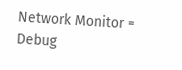Network Monitor = Debug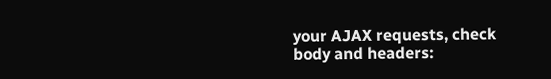your AJAX requests, check body and headers: